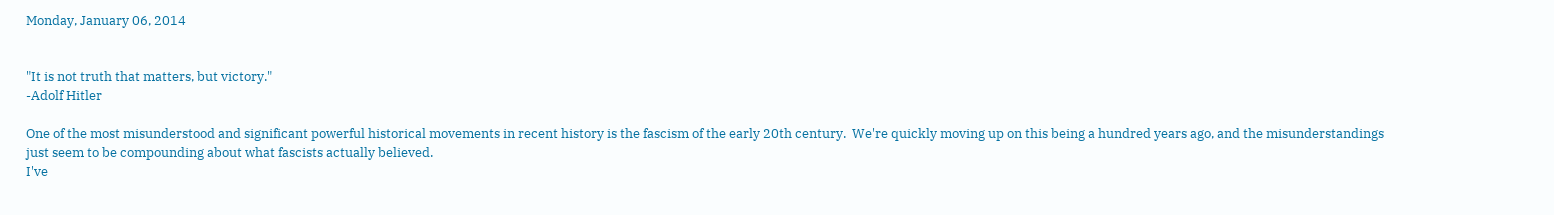Monday, January 06, 2014


"It is not truth that matters, but victory."
-Adolf Hitler

One of the most misunderstood and significant powerful historical movements in recent history is the fascism of the early 20th century.  We're quickly moving up on this being a hundred years ago, and the misunderstandings just seem to be compounding about what fascists actually believed.
I've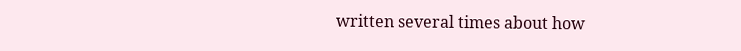written several times about how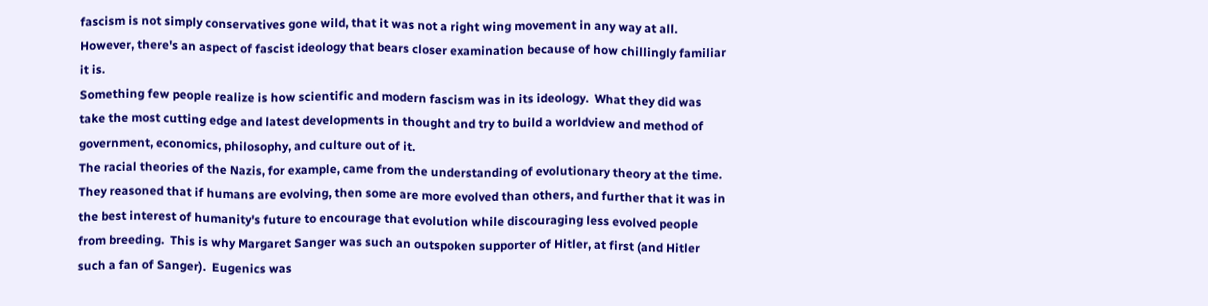fascism is not simply conservatives gone wild, that it was not a right wing movement in any way at all.  However, there's an aspect of fascist ideology that bears closer examination because of how chillingly familiar it is.
Something few people realize is how scientific and modern fascism was in its ideology.  What they did was take the most cutting edge and latest developments in thought and try to build a worldview and method of government, economics, philosophy, and culture out of it.
The racial theories of the Nazis, for example, came from the understanding of evolutionary theory at the time.  They reasoned that if humans are evolving, then some are more evolved than others, and further that it was in the best interest of humanity's future to encourage that evolution while discouraging less evolved people from breeding.  This is why Margaret Sanger was such an outspoken supporter of Hitler, at first (and Hitler such a fan of Sanger).  Eugenics was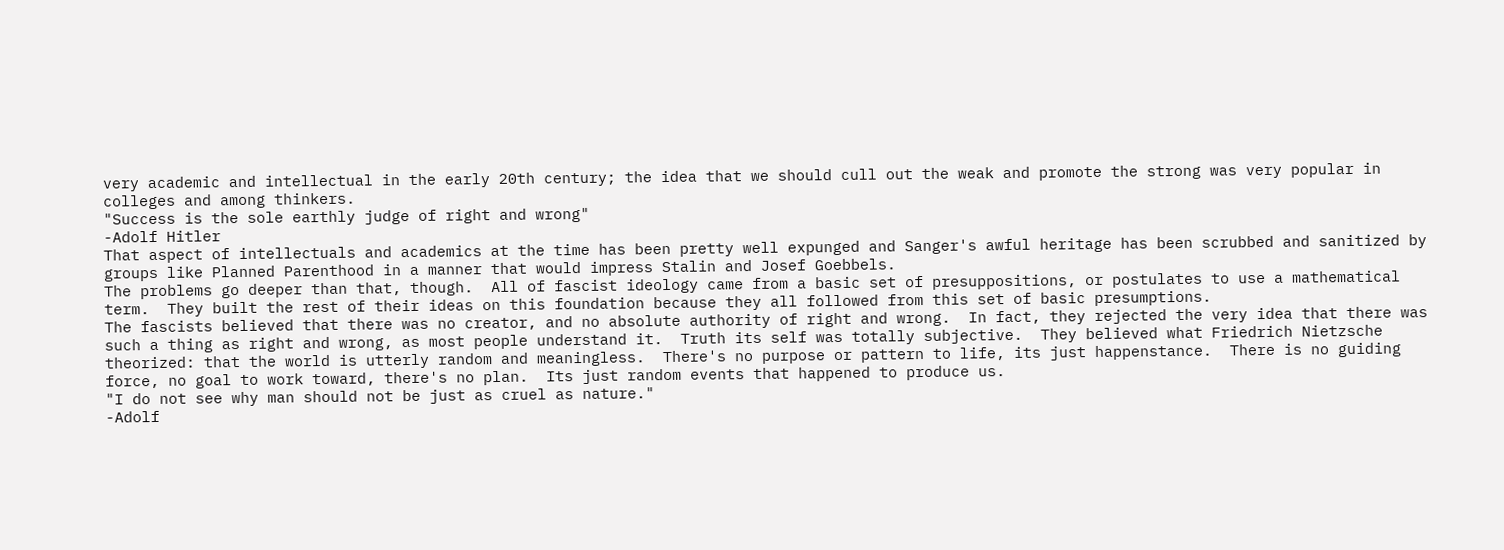very academic and intellectual in the early 20th century; the idea that we should cull out the weak and promote the strong was very popular in colleges and among thinkers.
"Success is the sole earthly judge of right and wrong"
-Adolf Hitler
That aspect of intellectuals and academics at the time has been pretty well expunged and Sanger's awful heritage has been scrubbed and sanitized by groups like Planned Parenthood in a manner that would impress Stalin and Josef Goebbels.
The problems go deeper than that, though.  All of fascist ideology came from a basic set of presuppositions, or postulates to use a mathematical term.  They built the rest of their ideas on this foundation because they all followed from this set of basic presumptions.
The fascists believed that there was no creator, and no absolute authority of right and wrong.  In fact, they rejected the very idea that there was such a thing as right and wrong, as most people understand it.  Truth its self was totally subjective.  They believed what Friedrich Nietzsche theorized: that the world is utterly random and meaningless.  There's no purpose or pattern to life, its just happenstance.  There is no guiding force, no goal to work toward, there's no plan.  Its just random events that happened to produce us.
"I do not see why man should not be just as cruel as nature."
-Adolf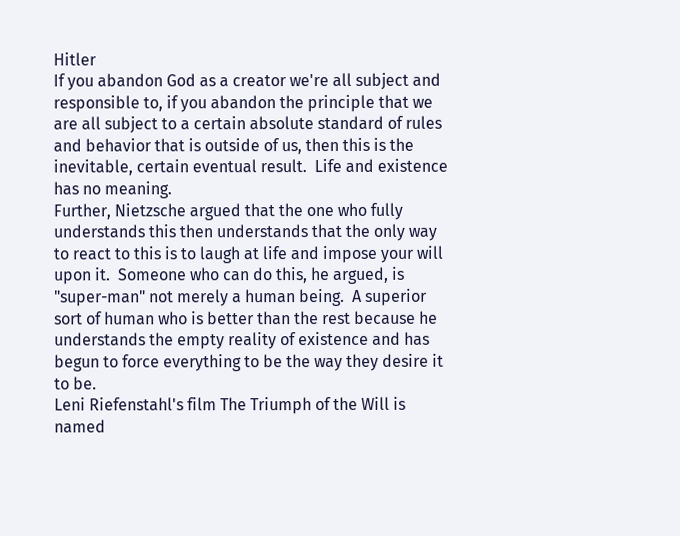Hitler
If you abandon God as a creator we're all subject and responsible to, if you abandon the principle that we are all subject to a certain absolute standard of rules and behavior that is outside of us, then this is the inevitable, certain eventual result.  Life and existence has no meaning.
Further, Nietzsche argued that the one who fully understands this then understands that the only way to react to this is to laugh at life and impose your will upon it.  Someone who can do this, he argued, is "super-man" not merely a human being.  A superior sort of human who is better than the rest because he understands the empty reality of existence and has begun to force everything to be the way they desire it to be.
Leni Riefenstahl's film The Triumph of the Will is  named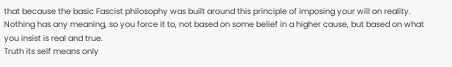that because the basic Fascist philosophy was built around this principle of imposing your will on reality.  Nothing has any meaning, so you force it to, not based on some belief in a higher cause, but based on what you insist is real and true.
Truth its self means only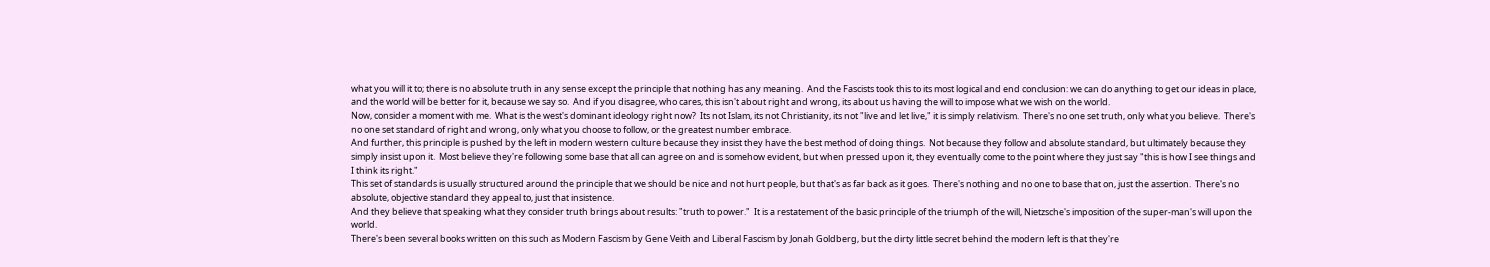what you will it to; there is no absolute truth in any sense except the principle that nothing has any meaning.  And the Fascists took this to its most logical and end conclusion: we can do anything to get our ideas in place, and the world will be better for it, because we say so.  And if you disagree, who cares, this isn't about right and wrong, its about us having the will to impose what we wish on the world.
Now, consider a moment with me.  What is the west's dominant ideology right now?  Its not Islam, its not Christianity, its not "live and let live," it is simply relativism.  There's no one set truth, only what you believe.  There's no one set standard of right and wrong, only what you choose to follow, or the greatest number embrace.
And further, this principle is pushed by the left in modern western culture because they insist they have the best method of doing things.  Not because they follow and absolute standard, but ultimately because they simply insist upon it.  Most believe they're following some base that all can agree on and is somehow evident, but when pressed upon it, they eventually come to the point where they just say "this is how I see things and I think its right."
This set of standards is usually structured around the principle that we should be nice and not hurt people, but that's as far back as it goes.  There's nothing and no one to base that on, just the assertion.  There's no absolute, objective standard they appeal to, just that insistence.
And they believe that speaking what they consider truth brings about results: "truth to power."  It is a restatement of the basic principle of the triumph of the will, Nietzsche's imposition of the super-man's will upon the world.
There's been several books written on this such as Modern Fascism by Gene Veith and Liberal Fascism by Jonah Goldberg, but the dirty little secret behind the modern left is that they're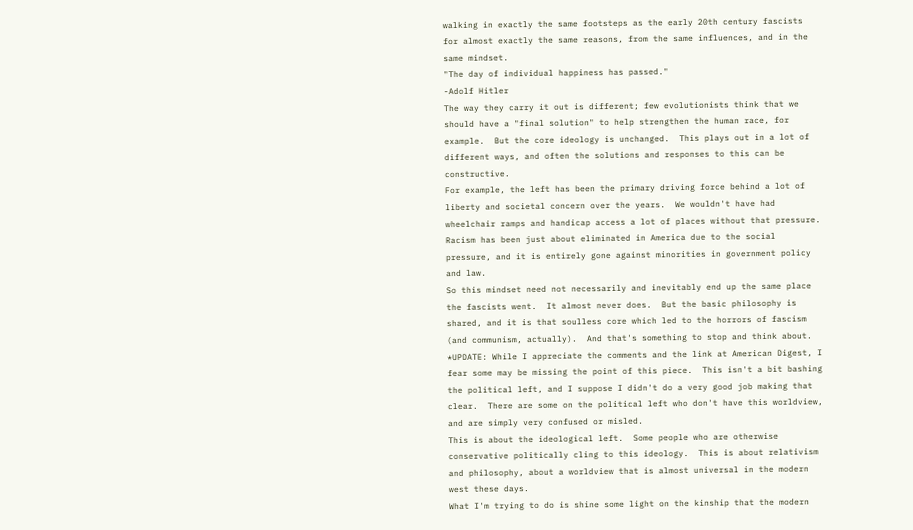walking in exactly the same footsteps as the early 20th century fascists for almost exactly the same reasons, from the same influences, and in the same mindset.
"The day of individual happiness has passed."
-Adolf Hitler
The way they carry it out is different; few evolutionists think that we should have a "final solution" to help strengthen the human race, for example.  But the core ideology is unchanged.  This plays out in a lot of different ways, and often the solutions and responses to this can be constructive.
For example, the left has been the primary driving force behind a lot of liberty and societal concern over the years.  We wouldn't have had wheelchair ramps and handicap access a lot of places without that pressure.  Racism has been just about eliminated in America due to the social pressure, and it is entirely gone against minorities in government policy and law.
So this mindset need not necessarily and inevitably end up the same place the fascists went.  It almost never does.  But the basic philosophy is shared, and it is that soulless core which led to the horrors of fascism (and communism, actually).  And that's something to stop and think about.
*UPDATE: While I appreciate the comments and the link at American Digest, I fear some may be missing the point of this piece.  This isn't a bit bashing the political left, and I suppose I didn't do a very good job making that clear.  There are some on the political left who don't have this worldview, and are simply very confused or misled.
This is about the ideological left.  Some people who are otherwise conservative politically cling to this ideology.  This is about relativism and philosophy, about a worldview that is almost universal in the modern west these days.
What I'm trying to do is shine some light on the kinship that the modern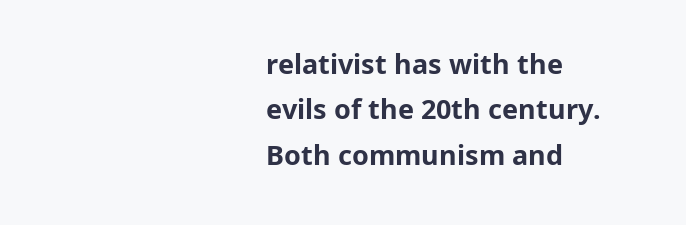relativist has with the evils of the 20th century.  Both communism and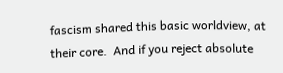fascism shared this basic worldview, at their core.  And if you reject absolute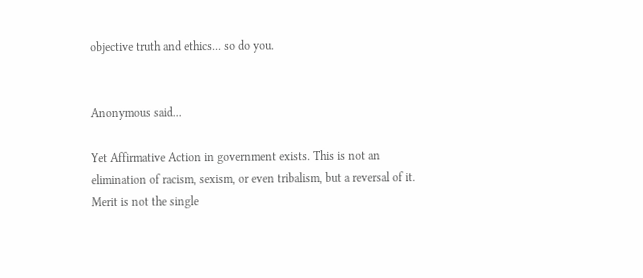objective truth and ethics... so do you.


Anonymous said...

Yet Affirmative Action in government exists. This is not an elimination of racism, sexism, or even tribalism, but a reversal of it. Merit is not the single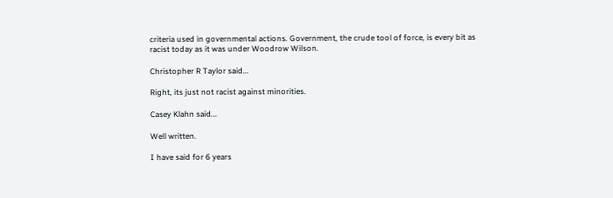criteria used in governmental actions. Government, the crude tool of force, is every bit as racist today as it was under Woodrow Wilson.

Christopher R Taylor said...

Right, its just not racist against minorities.

Casey Klahn said...

Well written.

I have said for 6 years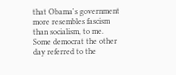that Obama's government more resembles fascism than socialism, to me. Some democrat the other day referred to the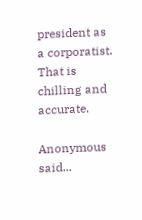president as a corporatist. That is chilling and accurate.

Anonymous said...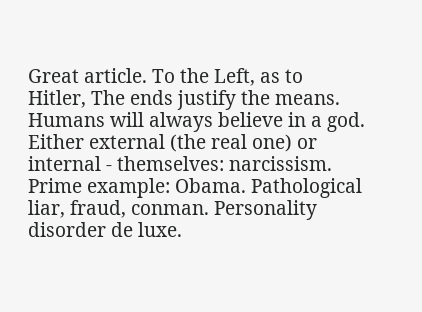Great article. To the Left, as to Hitler, The ends justify the means. Humans will always believe in a god. Either external (the real one) or internal - themselves: narcissism. Prime example: Obama. Pathological liar, fraud, conman. Personality disorder de luxe.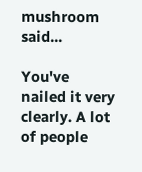mushroom said...

You've nailed it very clearly. A lot of people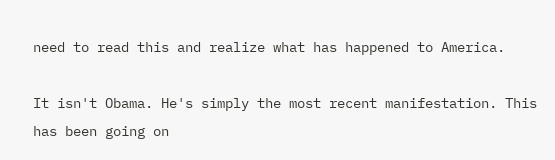need to read this and realize what has happened to America.

It isn't Obama. He's simply the most recent manifestation. This has been going on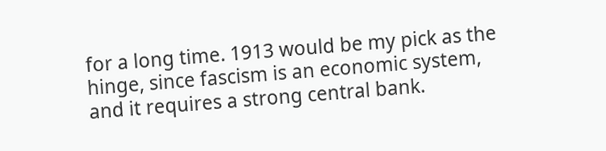for a long time. 1913 would be my pick as the hinge, since fascism is an economic system, and it requires a strong central bank.